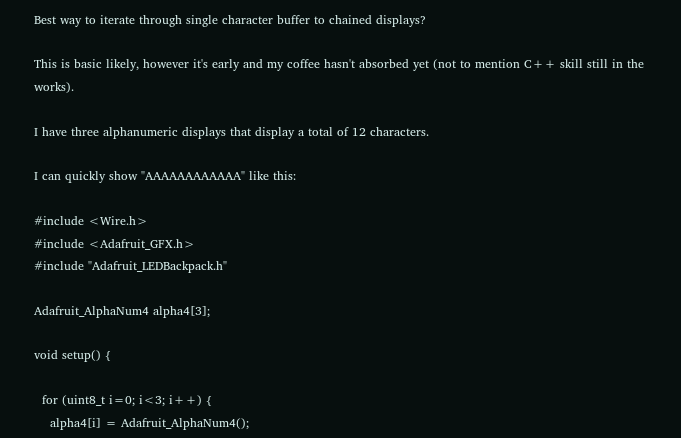Best way to iterate through single character buffer to chained displays?

This is basic likely, however it's early and my coffee hasn't absorbed yet (not to mention C++ skill still in the works).

I have three alphanumeric displays that display a total of 12 characters.

I can quickly show "AAAAAAAAAAAA" like this:

#include <Wire.h>
#include <Adafruit_GFX.h>
#include "Adafruit_LEDBackpack.h"

Adafruit_AlphaNum4 alpha4[3];

void setup() {

  for (uint8_t i=0; i<3; i++) {
    alpha4[i] = Adafruit_AlphaNum4();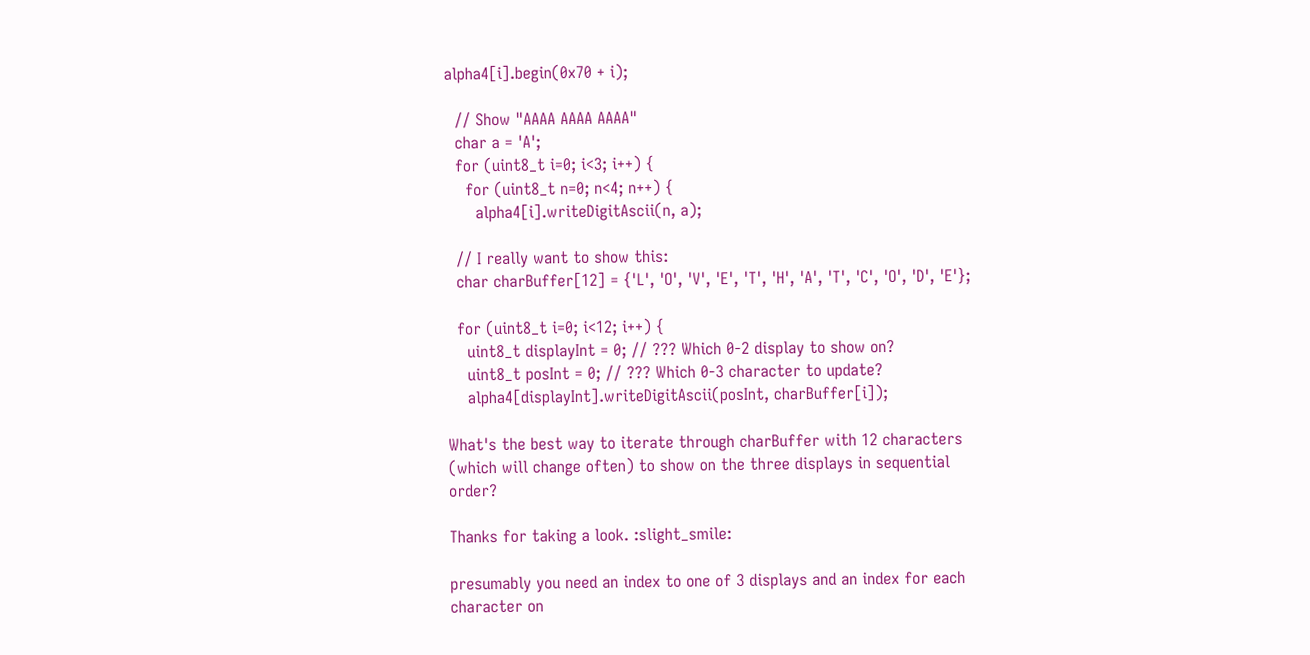alpha4[i].begin(0x70 + i);

  // Show "AAAA AAAA AAAA"
  char a = 'A';
  for (uint8_t i=0; i<3; i++) {
    for (uint8_t n=0; n<4; n++) {
      alpha4[i].writeDigitAscii(n, a);

  // I really want to show this:
  char charBuffer[12] = {'L', 'O', 'V', 'E', 'T', 'H', 'A', 'T', 'C', 'O', 'D', 'E'};

  for (uint8_t i=0; i<12; i++) {
    uint8_t displayInt = 0; // ??? Which 0-2 display to show on?
    uint8_t posInt = 0; // ??? Which 0-3 character to update?
    alpha4[displayInt].writeDigitAscii(posInt, charBuffer[i]);

What's the best way to iterate through charBuffer with 12 characters (which will change often) to show on the three displays in sequential order?

Thanks for taking a look. :slight_smile:

presumably you need an index to one of 3 displays and an index for each character on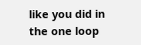like you did in the one loop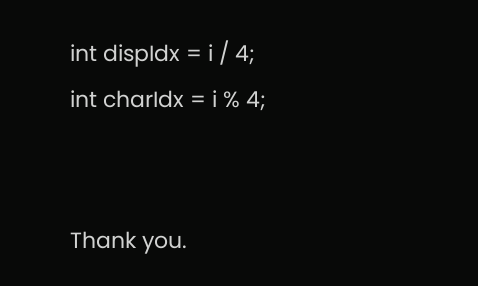int dispIdx = i / 4;
int charIdx = i % 4;


Thank you.